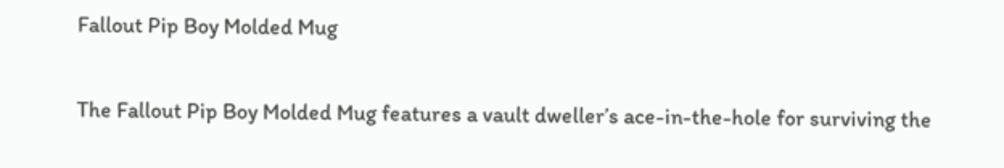Fallout Pip Boy Molded Mug


The Fallout Pip Boy Molded Mug features a vault dweller’s ace-in-the-hole for surviving the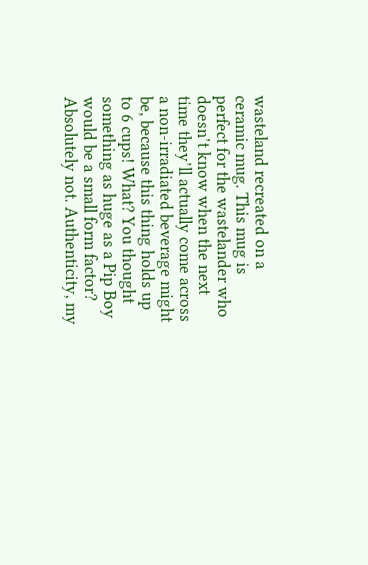wasteland recreated on a ceramic mug. This mug is perfect for the wastelander who doesn’t know when the next time they’ll actually come across a non-irradiated beverage might be, because this thing holds up to 6 cups! What? You thought something as huge as a Pip Boy would be a small form factor? Absolutely not. Authenticity, my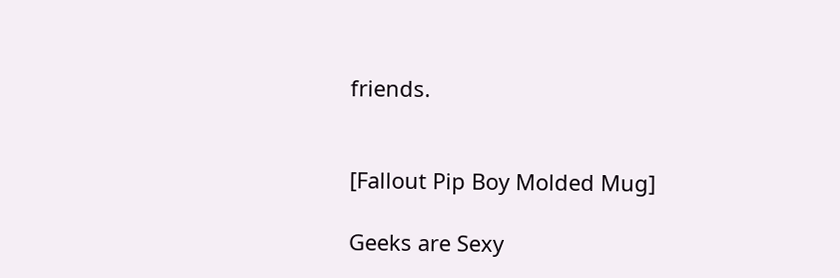friends.


[Fallout Pip Boy Molded Mug]

Geeks are Sexy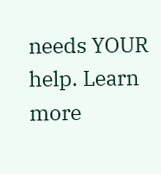needs YOUR help. Learn more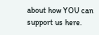about how YOU can support us here.